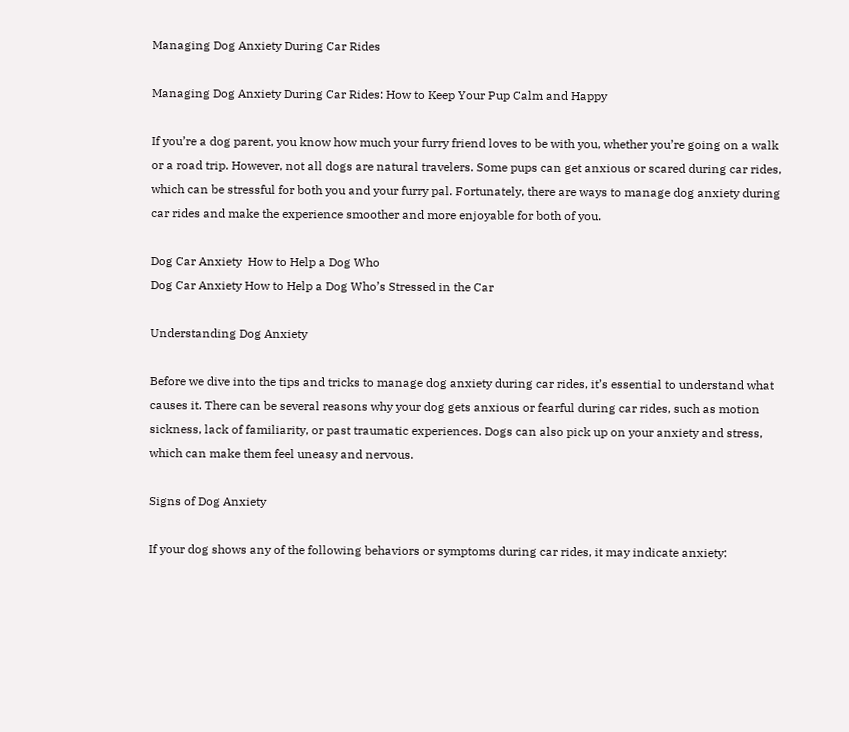Managing Dog Anxiety During Car Rides

Managing Dog Anxiety During Car Rides: How to Keep Your Pup Calm and Happy

If you’re a dog parent, you know how much your furry friend loves to be with you, whether you’re going on a walk or a road trip. However, not all dogs are natural travelers. Some pups can get anxious or scared during car rides, which can be stressful for both you and your furry pal. Fortunately, there are ways to manage dog anxiety during car rides and make the experience smoother and more enjoyable for both of you.

Dog Car Anxiety  How to Help a Dog Who
Dog Car Anxiety How to Help a Dog Who’s Stressed in the Car

Understanding Dog Anxiety

Before we dive into the tips and tricks to manage dog anxiety during car rides, it’s essential to understand what causes it. There can be several reasons why your dog gets anxious or fearful during car rides, such as motion sickness, lack of familiarity, or past traumatic experiences. Dogs can also pick up on your anxiety and stress, which can make them feel uneasy and nervous.

Signs of Dog Anxiety

If your dog shows any of the following behaviors or symptoms during car rides, it may indicate anxiety: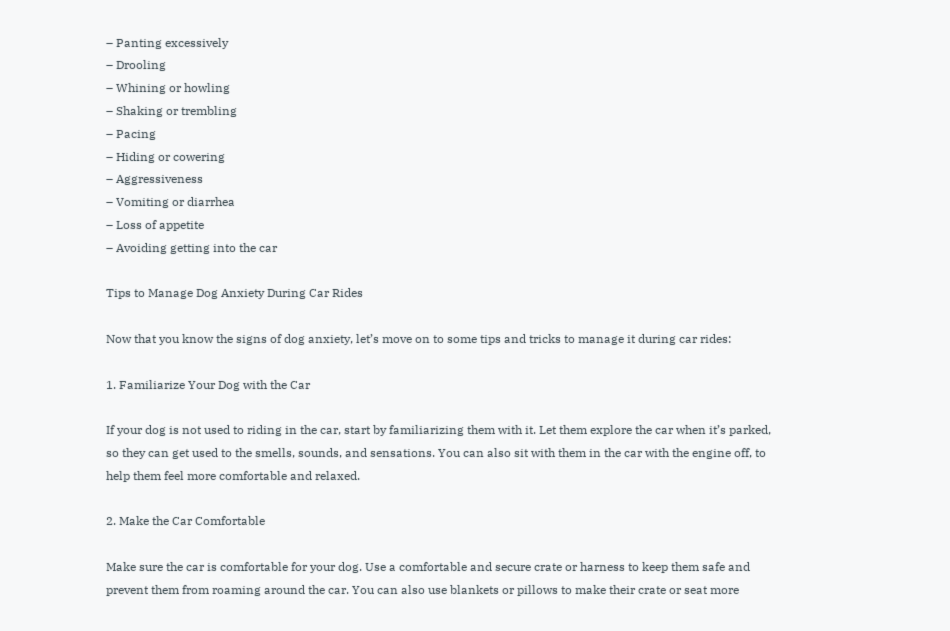– Panting excessively
– Drooling
– Whining or howling
– Shaking or trembling
– Pacing
– Hiding or cowering
– Aggressiveness
– Vomiting or diarrhea
– Loss of appetite
– Avoiding getting into the car

Tips to Manage Dog Anxiety During Car Rides

Now that you know the signs of dog anxiety, let’s move on to some tips and tricks to manage it during car rides:

1. Familiarize Your Dog with the Car

If your dog is not used to riding in the car, start by familiarizing them with it. Let them explore the car when it’s parked, so they can get used to the smells, sounds, and sensations. You can also sit with them in the car with the engine off, to help them feel more comfortable and relaxed.

2. Make the Car Comfortable

Make sure the car is comfortable for your dog. Use a comfortable and secure crate or harness to keep them safe and prevent them from roaming around the car. You can also use blankets or pillows to make their crate or seat more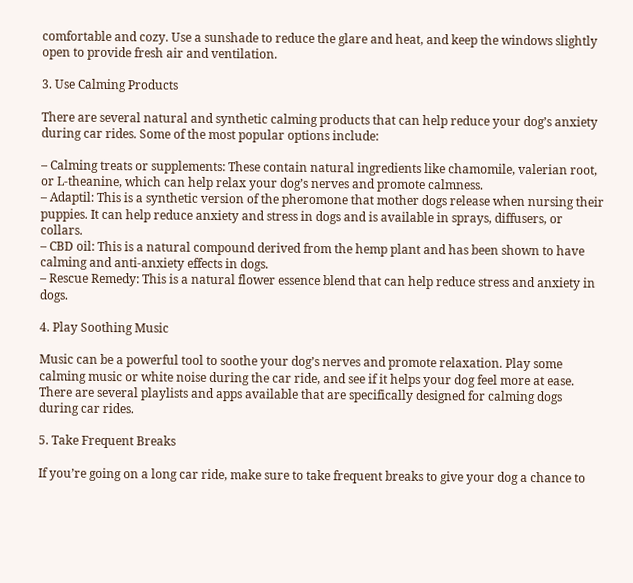comfortable and cozy. Use a sunshade to reduce the glare and heat, and keep the windows slightly open to provide fresh air and ventilation.

3. Use Calming Products

There are several natural and synthetic calming products that can help reduce your dog’s anxiety during car rides. Some of the most popular options include:

– Calming treats or supplements: These contain natural ingredients like chamomile, valerian root, or L-theanine, which can help relax your dog’s nerves and promote calmness.
– Adaptil: This is a synthetic version of the pheromone that mother dogs release when nursing their puppies. It can help reduce anxiety and stress in dogs and is available in sprays, diffusers, or collars.
– CBD oil: This is a natural compound derived from the hemp plant and has been shown to have calming and anti-anxiety effects in dogs.
– Rescue Remedy: This is a natural flower essence blend that can help reduce stress and anxiety in dogs.

4. Play Soothing Music

Music can be a powerful tool to soothe your dog’s nerves and promote relaxation. Play some calming music or white noise during the car ride, and see if it helps your dog feel more at ease. There are several playlists and apps available that are specifically designed for calming dogs during car rides.

5. Take Frequent Breaks

If you’re going on a long car ride, make sure to take frequent breaks to give your dog a chance to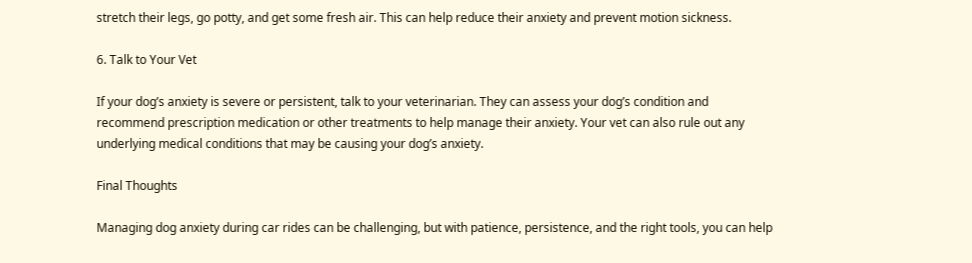stretch their legs, go potty, and get some fresh air. This can help reduce their anxiety and prevent motion sickness.

6. Talk to Your Vet

If your dog’s anxiety is severe or persistent, talk to your veterinarian. They can assess your dog’s condition and recommend prescription medication or other treatments to help manage their anxiety. Your vet can also rule out any underlying medical conditions that may be causing your dog’s anxiety.

Final Thoughts

Managing dog anxiety during car rides can be challenging, but with patience, persistence, and the right tools, you can help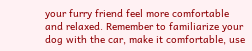your furry friend feel more comfortable and relaxed. Remember to familiarize your dog with the car, make it comfortable, use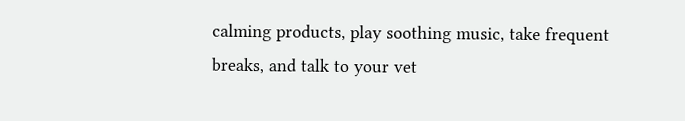calming products, play soothing music, take frequent breaks, and talk to your vet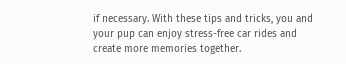if necessary. With these tips and tricks, you and your pup can enjoy stress-free car rides and create more memories together.